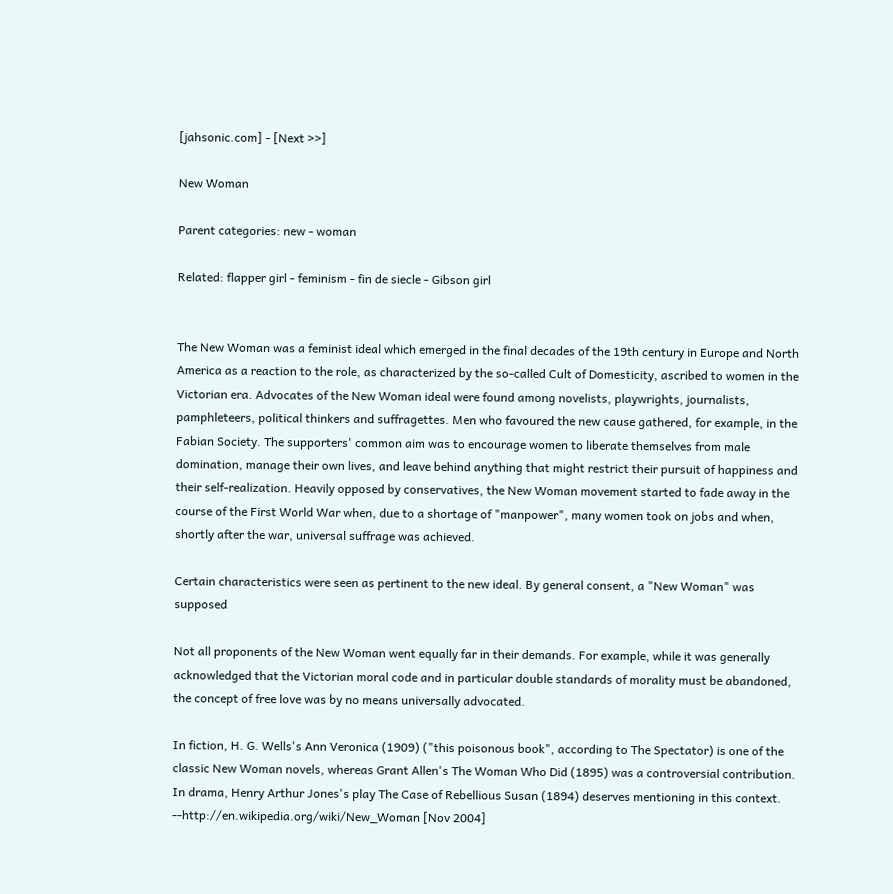[jahsonic.com] - [Next >>]

New Woman

Parent categories: new - woman

Related: flapper girl - feminism - fin de siecle - Gibson girl


The New Woman was a feminist ideal which emerged in the final decades of the 19th century in Europe and North America as a reaction to the role, as characterized by the so-called Cult of Domesticity, ascribed to women in the Victorian era. Advocates of the New Woman ideal were found among novelists, playwrights, journalists, pamphleteers, political thinkers and suffragettes. Men who favoured the new cause gathered, for example, in the Fabian Society. The supporters' common aim was to encourage women to liberate themselves from male domination, manage their own lives, and leave behind anything that might restrict their pursuit of happiness and their self-realization. Heavily opposed by conservatives, the New Woman movement started to fade away in the course of the First World War when, due to a shortage of "manpower", many women took on jobs and when, shortly after the war, universal suffrage was achieved.

Certain characteristics were seen as pertinent to the new ideal. By general consent, a "New Woman" was supposed

Not all proponents of the New Woman went equally far in their demands. For example, while it was generally acknowledged that the Victorian moral code and in particular double standards of morality must be abandoned, the concept of free love was by no means universally advocated.

In fiction, H. G. Wells's Ann Veronica (1909) ("this poisonous book", according to The Spectator) is one of the classic New Woman novels, whereas Grant Allen's The Woman Who Did (1895) was a controversial contribution. In drama, Henry Arthur Jones's play The Case of Rebellious Susan (1894) deserves mentioning in this context. --http://en.wikipedia.org/wiki/New_Woman [Nov 2004]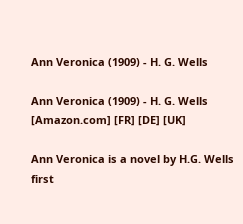Ann Veronica (1909) - H. G. Wells

Ann Veronica (1909) - H. G. Wells [Amazon.com] [FR] [DE] [UK]

Ann Veronica is a novel by H.G. Wells first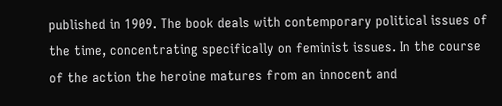published in 1909. The book deals with contemporary political issues of the time, concentrating specifically on feminist issues. In the course of the action the heroine matures from an innocent and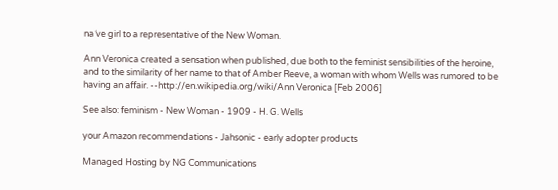na´ve girl to a representative of the New Woman.

Ann Veronica created a sensation when published, due both to the feminist sensibilities of the heroine, and to the similarity of her name to that of Amber Reeve, a woman with whom Wells was rumored to be having an affair. --http://en.wikipedia.org/wiki/Ann Veronica [Feb 2006]

See also: feminism - New Woman - 1909 - H. G. Wells

your Amazon recommendations - Jahsonic - early adopter products

Managed Hosting by NG Communications